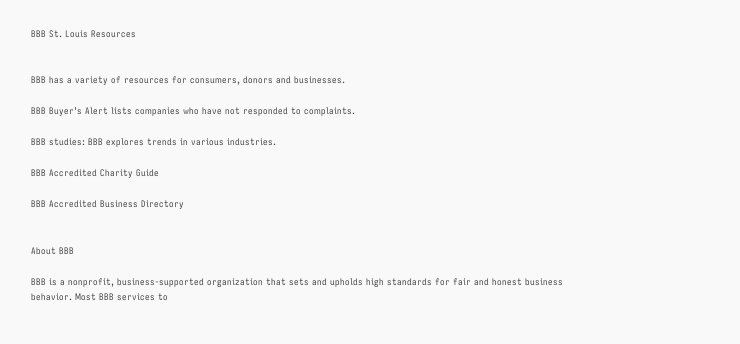BBB St. Louis Resources


BBB has a variety of resources for consumers, donors and businesses.

BBB Buyer's Alert lists companies who have not responded to complaints.

BBB studies: BBB explores trends in various industries.

BBB Accredited Charity Guide

BBB Accredited Business Directory


About BBB

BBB is a nonprofit, business-supported organization that sets and upholds high standards for fair and honest business behavior. Most BBB services to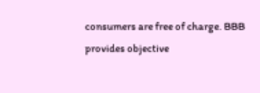consumers are free of charge. BBB provides objective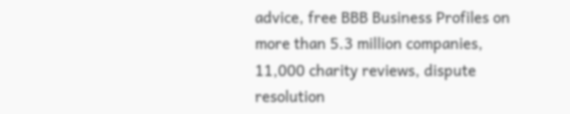advice, free BBB Business Profiles on more than 5.3 million companies, 11,000 charity reviews, dispute resolution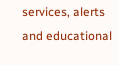services, alerts and educational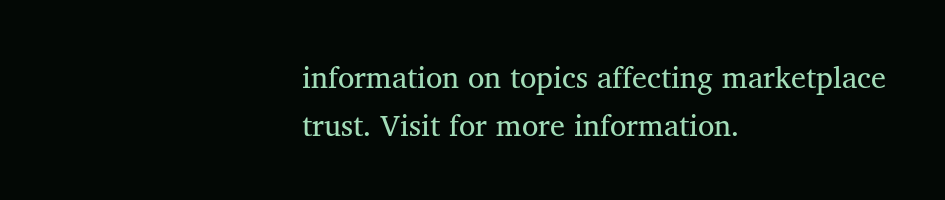information on topics affecting marketplace trust. Visit for more information.